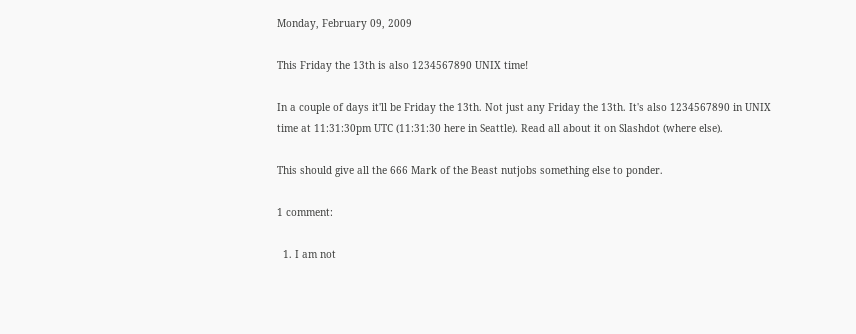Monday, February 09, 2009

This Friday the 13th is also 1234567890 UNIX time!

In a couple of days it'll be Friday the 13th. Not just any Friday the 13th. It's also 1234567890 in UNIX time at 11:31:30pm UTC (11:31:30 here in Seattle). Read all about it on Slashdot (where else).

This should give all the 666 Mark of the Beast nutjobs something else to ponder.

1 comment:

  1. I am not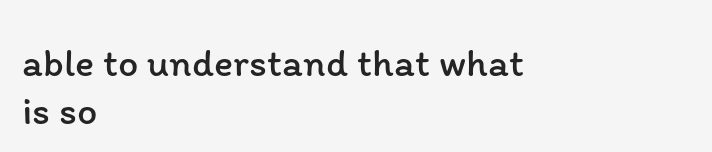able to understand that what is so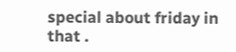special about friday in that .